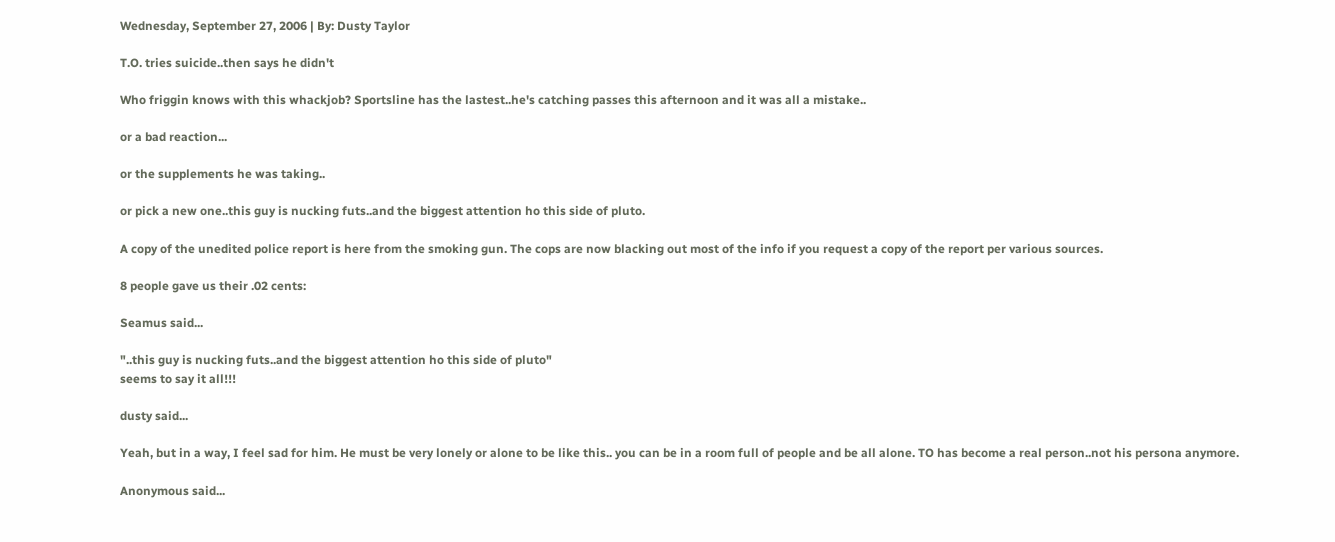Wednesday, September 27, 2006 | By: Dusty Taylor

T.O. tries suicide..then says he didn't

Who friggin knows with this whackjob? Sportsline has the lastest..he's catching passes this afternoon and it was all a mistake..

or a bad reaction...

or the supplements he was taking..

or pick a new one..this guy is nucking futs..and the biggest attention ho this side of pluto.

A copy of the unedited police report is here from the smoking gun. The cops are now blacking out most of the info if you request a copy of the report per various sources.

8 people gave us their .02 cents:

Seamus said...

"..this guy is nucking futs..and the biggest attention ho this side of pluto"
seems to say it all!!!

dusty said...

Yeah, but in a way, I feel sad for him. He must be very lonely or alone to be like this.. you can be in a room full of people and be all alone. TO has become a real person..not his persona anymore.

Anonymous said...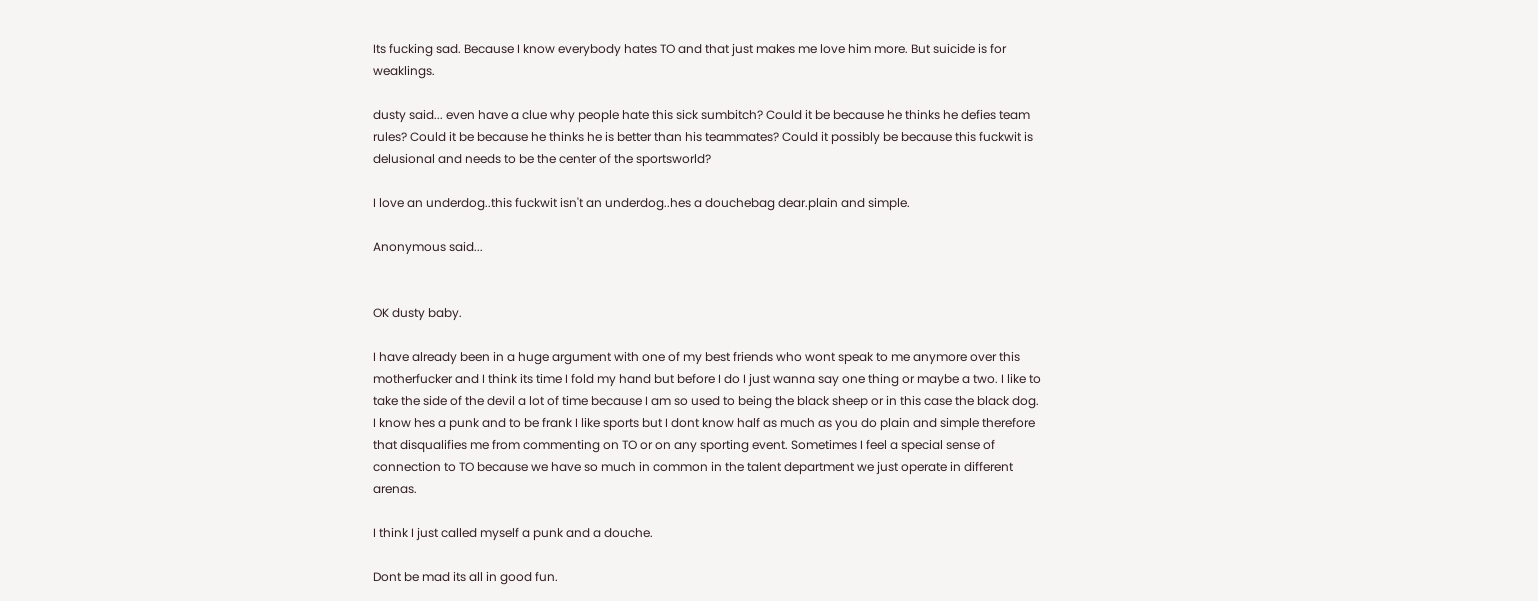Its fucking sad. Because I know everybody hates TO and that just makes me love him more. But suicide is for weaklings.

dusty said... even have a clue why people hate this sick sumbitch? Could it be because he thinks he defies team rules? Could it be because he thinks he is better than his teammates? Could it possibly be because this fuckwit is delusional and needs to be the center of the sportsworld?

I love an underdog..this fuckwit isn't an underdog..hes a douchebag dear.plain and simple.

Anonymous said...


OK dusty baby.

I have already been in a huge argument with one of my best friends who wont speak to me anymore over this motherfucker and I think its time I fold my hand but before I do I just wanna say one thing or maybe a two. I like to take the side of the devil a lot of time because I am so used to being the black sheep or in this case the black dog. I know hes a punk and to be frank I like sports but I dont know half as much as you do plain and simple therefore that disqualifies me from commenting on TO or on any sporting event. Sometimes I feel a special sense of connection to TO because we have so much in common in the talent department we just operate in different arenas.

I think I just called myself a punk and a douche.

Dont be mad its all in good fun.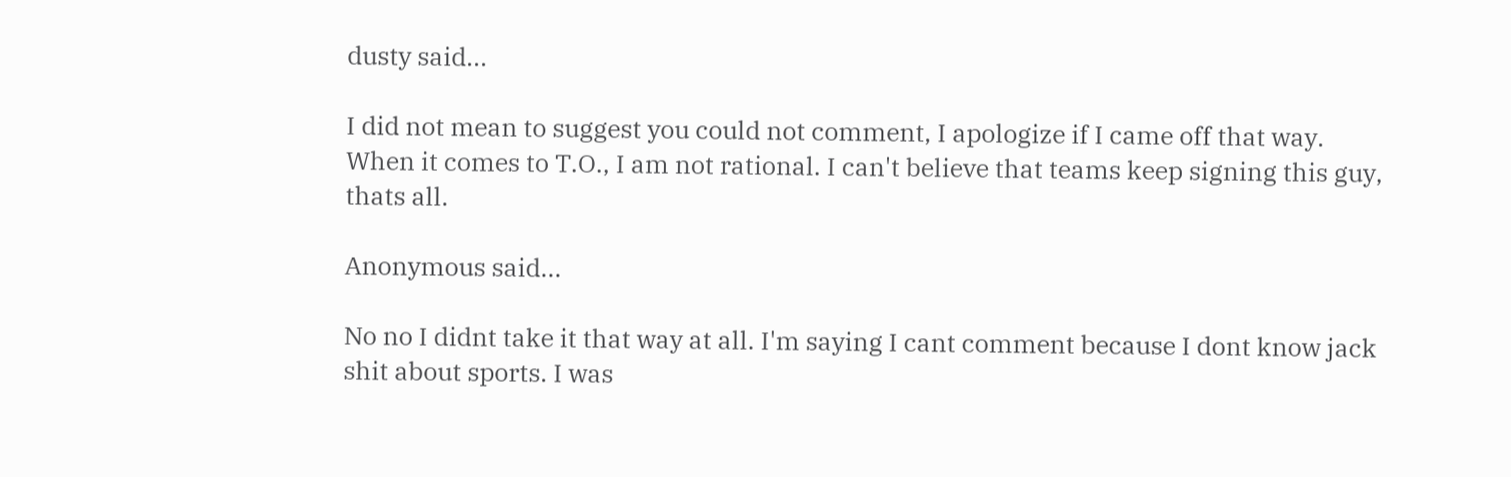dusty said...

I did not mean to suggest you could not comment, I apologize if I came off that way. When it comes to T.O., I am not rational. I can't believe that teams keep signing this guy, thats all.

Anonymous said...

No no I didnt take it that way at all. I'm saying I cant comment because I dont know jack shit about sports. I was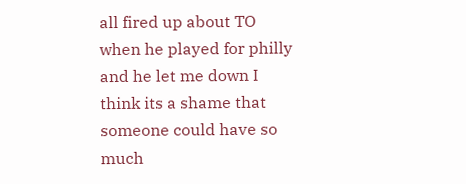all fired up about TO when he played for philly and he let me down I think its a shame that someone could have so much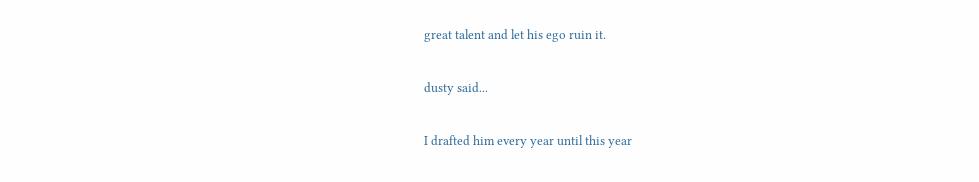great talent and let his ego ruin it.

dusty said...

I drafted him every year until this year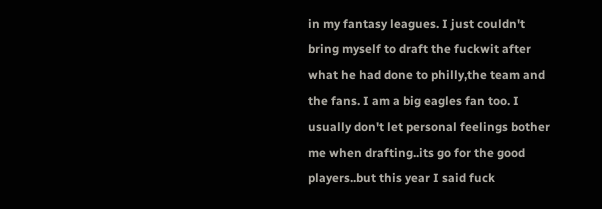in my fantasy leagues. I just couldn't bring myself to draft the fuckwit after what he had done to philly,the team and the fans. I am a big eagles fan too. I usually don't let personal feelings bother me when drafting..its go for the good players..but this year I said fuck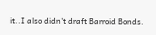it..I also didn't draft Barroid Bonds.